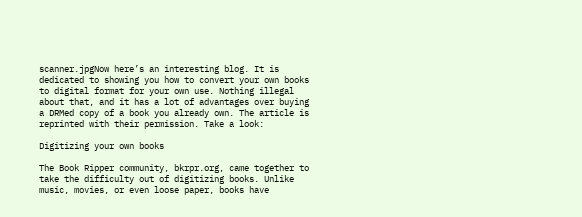scanner.jpgNow here’s an interesting blog. It is dedicated to showing you how to convert your own books to digital format for your own use. Nothing illegal about that, and it has a lot of advantages over buying a DRMed copy of a book you already own. The article is reprinted with their permission. Take a look:

Digitizing your own books

The Book Ripper community, bkrpr.org, came together to take the difficulty out of digitizing books. Unlike music, movies, or even loose paper, books have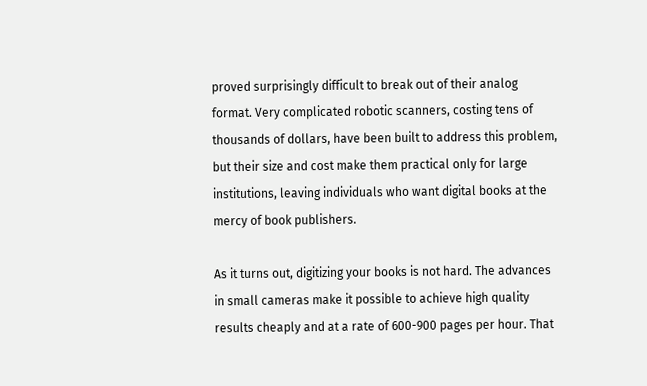proved surprisingly difficult to break out of their analog format. Very complicated robotic scanners, costing tens of thousands of dollars, have been built to address this problem, but their size and cost make them practical only for large institutions, leaving individuals who want digital books at the mercy of book publishers.

As it turns out, digitizing your books is not hard. The advances in small cameras make it possible to achieve high quality results cheaply and at a rate of 600-900 pages per hour. That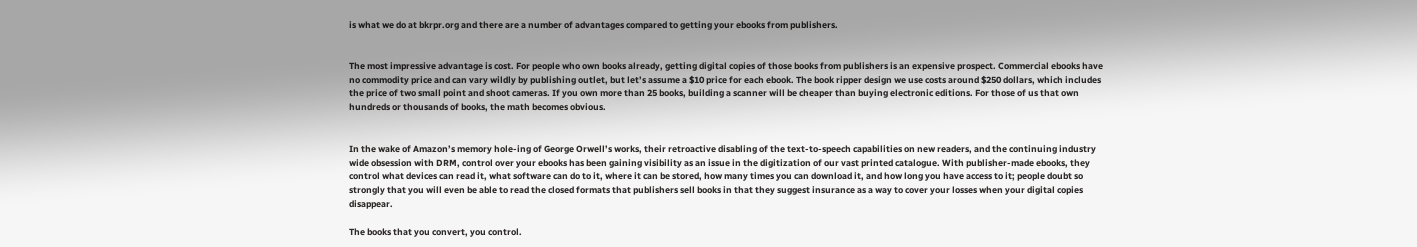is what we do at bkrpr.org and there are a number of advantages compared to getting your ebooks from publishers.


The most impressive advantage is cost. For people who own books already, getting digital copies of those books from publishers is an expensive prospect. Commercial ebooks have no commodity price and can vary wildly by publishing outlet, but let’s assume a $10 price for each ebook. The book ripper design we use costs around $250 dollars, which includes the price of two small point and shoot cameras. If you own more than 25 books, building a scanner will be cheaper than buying electronic editions. For those of us that own hundreds or thousands of books, the math becomes obvious.


In the wake of Amazon’s memory hole-ing of George Orwell’s works, their retroactive disabling of the text-to-speech capabilities on new readers, and the continuing industry wide obsession with DRM, control over your ebooks has been gaining visibility as an issue in the digitization of our vast printed catalogue. With publisher-made ebooks, they control what devices can read it, what software can do to it, where it can be stored, how many times you can download it, and how long you have access to it; people doubt so strongly that you will even be able to read the closed formats that publishers sell books in that they suggest insurance as a way to cover your losses when your digital copies disappear.

The books that you convert, you control.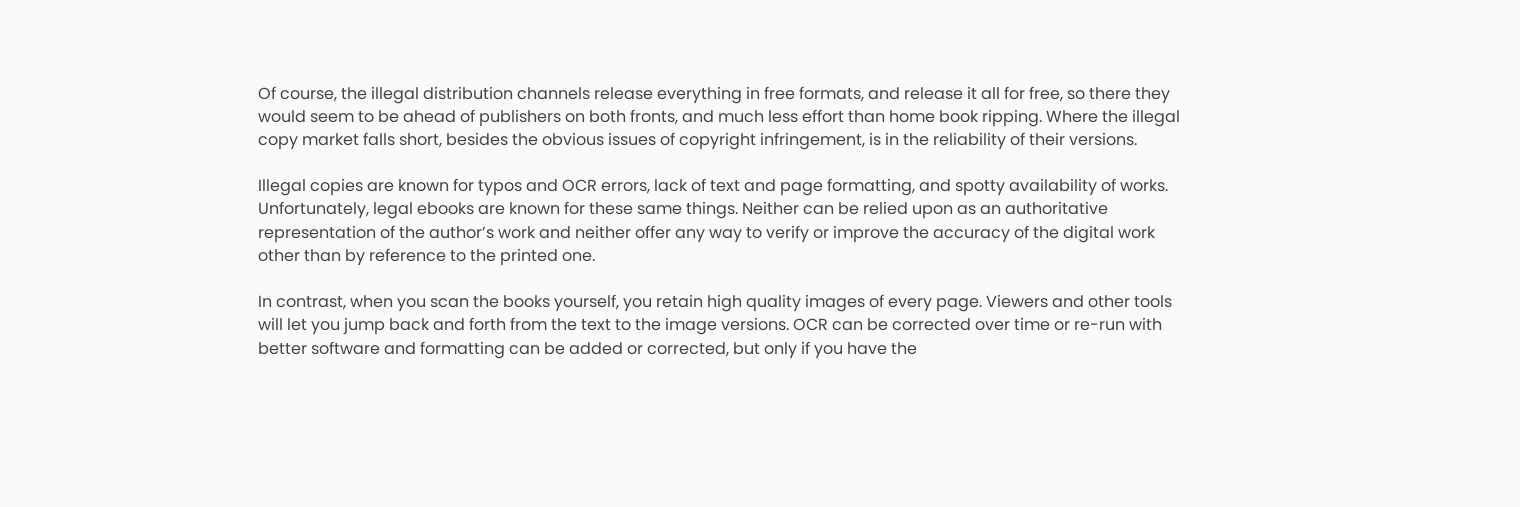Of course, the illegal distribution channels release everything in free formats, and release it all for free, so there they would seem to be ahead of publishers on both fronts, and much less effort than home book ripping. Where the illegal copy market falls short, besides the obvious issues of copyright infringement, is in the reliability of their versions.

Illegal copies are known for typos and OCR errors, lack of text and page formatting, and spotty availability of works. Unfortunately, legal ebooks are known for these same things. Neither can be relied upon as an authoritative representation of the author’s work and neither offer any way to verify or improve the accuracy of the digital work other than by reference to the printed one.

In contrast, when you scan the books yourself, you retain high quality images of every page. Viewers and other tools will let you jump back and forth from the text to the image versions. OCR can be corrected over time or re-run with better software and formatting can be added or corrected, but only if you have the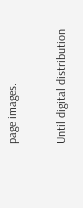page images.

Until digital distribution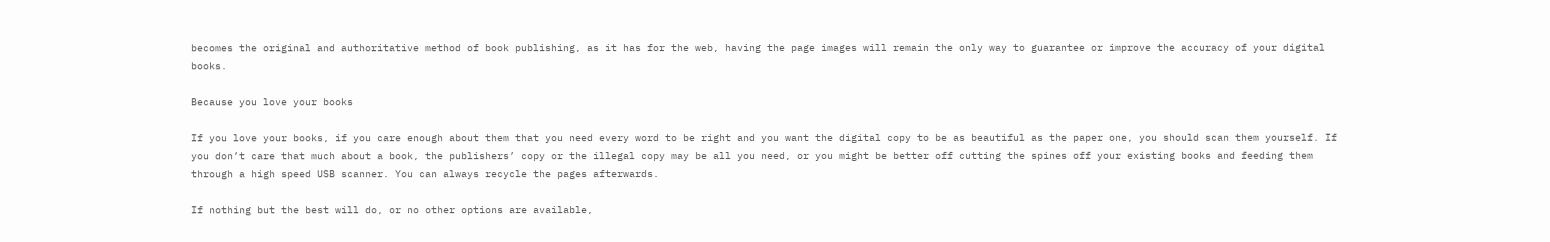becomes the original and authoritative method of book publishing, as it has for the web, having the page images will remain the only way to guarantee or improve the accuracy of your digital books.

Because you love your books

If you love your books, if you care enough about them that you need every word to be right and you want the digital copy to be as beautiful as the paper one, you should scan them yourself. If you don’t care that much about a book, the publishers’ copy or the illegal copy may be all you need, or you might be better off cutting the spines off your existing books and feeding them through a high speed USB scanner. You can always recycle the pages afterwards.

If nothing but the best will do, or no other options are available,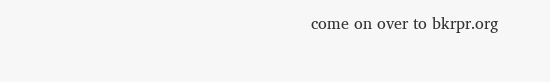come on over to bkrpr.org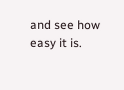and see how easy it is.